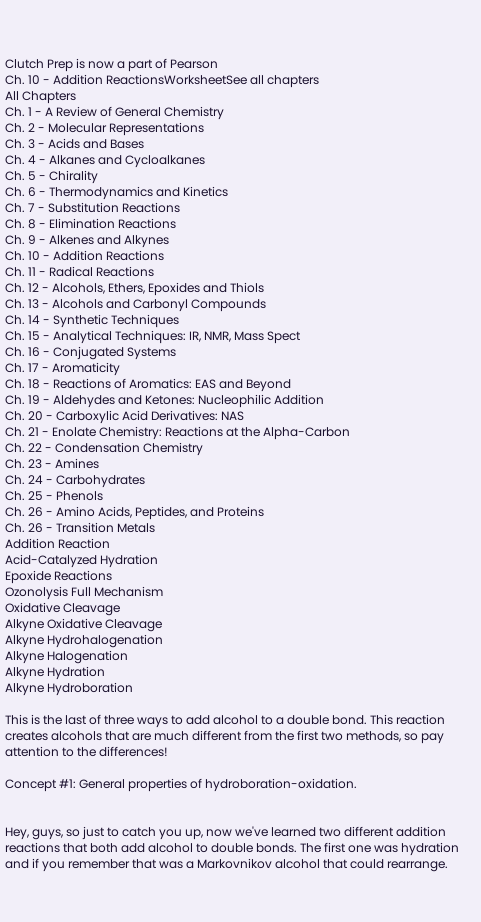Clutch Prep is now a part of Pearson
Ch. 10 - Addition ReactionsWorksheetSee all chapters
All Chapters
Ch. 1 - A Review of General Chemistry
Ch. 2 - Molecular Representations
Ch. 3 - Acids and Bases
Ch. 4 - Alkanes and Cycloalkanes
Ch. 5 - Chirality
Ch. 6 - Thermodynamics and Kinetics
Ch. 7 - Substitution Reactions
Ch. 8 - Elimination Reactions
Ch. 9 - Alkenes and Alkynes
Ch. 10 - Addition Reactions
Ch. 11 - Radical Reactions
Ch. 12 - Alcohols, Ethers, Epoxides and Thiols
Ch. 13 - Alcohols and Carbonyl Compounds
Ch. 14 - Synthetic Techniques
Ch. 15 - Analytical Techniques: IR, NMR, Mass Spect
Ch. 16 - Conjugated Systems
Ch. 17 - Aromaticity
Ch. 18 - Reactions of Aromatics: EAS and Beyond
Ch. 19 - Aldehydes and Ketones: Nucleophilic Addition
Ch. 20 - Carboxylic Acid Derivatives: NAS
Ch. 21 - Enolate Chemistry: Reactions at the Alpha-Carbon
Ch. 22 - Condensation Chemistry
Ch. 23 - Amines
Ch. 24 - Carbohydrates
Ch. 25 - Phenols
Ch. 26 - Amino Acids, Peptides, and Proteins
Ch. 26 - Transition Metals
Addition Reaction
Acid-Catalyzed Hydration
Epoxide Reactions
Ozonolysis Full Mechanism
Oxidative Cleavage
Alkyne Oxidative Cleavage
Alkyne Hydrohalogenation
Alkyne Halogenation
Alkyne Hydration
Alkyne Hydroboration

This is the last of three ways to add alcohol to a double bond. This reaction creates alcohols that are much different from the first two methods, so pay attention to the differences!

Concept #1: General properties of hydroboration-oxidation.


Hey, guys, so just to catch you up, now we've learned two different addition reactions that both add alcohol to double bonds. The first one was hydration and if you remember that was a Markovnikov alcohol that could rearrange.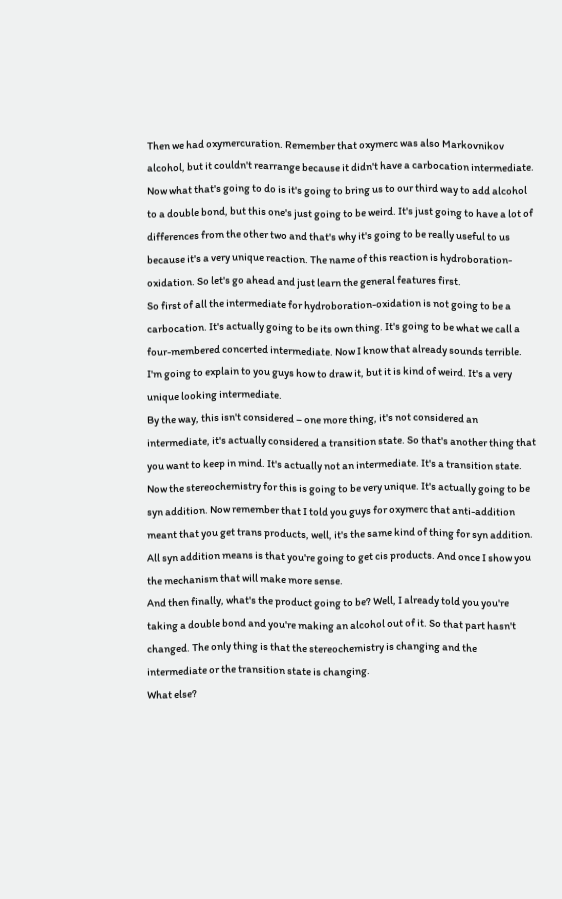Then we had oxymercuration. Remember that oxymerc was also Markovnikov alcohol, but it couldn't rearrange because it didn't have a carbocation intermediate.
Now what that's going to do is it's going to bring us to our third way to add alcohol to a double bond, but this one's just going to be weird. It's just going to have a lot of differences from the other two and that's why it's going to be really useful to us because it's a very unique reaction. The name of this reaction is hydroboration-oxidation. So let's go ahead and just learn the general features first.
So first of all the intermediate for hydroboration-oxidation is not going to be a carbocation. It's actually going to be its own thing. It's going to be what we call a four-membered concerted intermediate. Now I know that already sounds terrible. I'm going to explain to you guys how to draw it, but it is kind of weird. It's a very unique looking intermediate.
By the way, this isn't considered – one more thing, it's not considered an intermediate, it's actually considered a transition state. So that's another thing that you want to keep in mind. It's actually not an intermediate. It's a transition state.
Now the stereochemistry for this is going to be very unique. It's actually going to be syn addition. Now remember that I told you guys for oxymerc that anti-addition meant that you get trans products, well, it's the same kind of thing for syn addition. All syn addition means is that you're going to get cis products. And once I show you the mechanism that will make more sense.
And then finally, what's the product going to be? Well, I already told you you're taking a double bond and you're making an alcohol out of it. So that part hasn't changed. The only thing is that the stereochemistry is changing and the intermediate or the transition state is changing.
What else?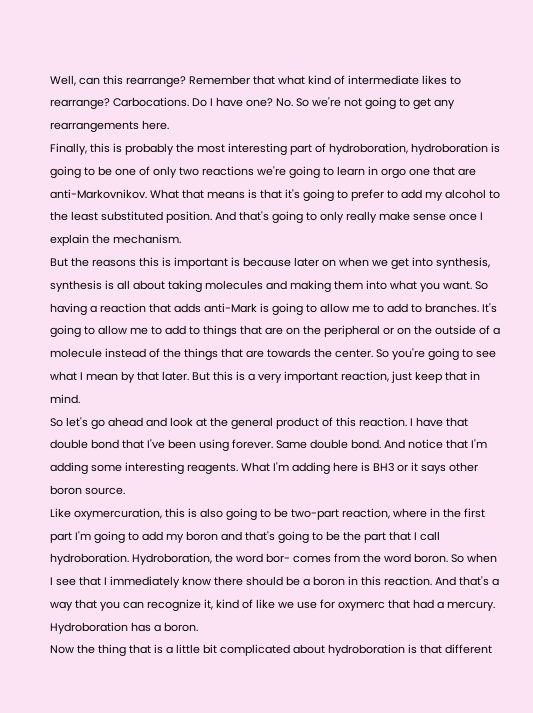Well, can this rearrange? Remember that what kind of intermediate likes to rearrange? Carbocations. Do I have one? No. So we're not going to get any rearrangements here.
Finally, this is probably the most interesting part of hydroboration, hydroboration is going to be one of only two reactions we're going to learn in orgo one that are anti-Markovnikov. What that means is that it's going to prefer to add my alcohol to the least substituted position. And that's going to only really make sense once I explain the mechanism.
But the reasons this is important is because later on when we get into synthesis, synthesis is all about taking molecules and making them into what you want. So having a reaction that adds anti-Mark is going to allow me to add to branches. It's going to allow me to add to things that are on the peripheral or on the outside of a molecule instead of the things that are towards the center. So you're going to see what I mean by that later. But this is a very important reaction, just keep that in mind.
So let's go ahead and look at the general product of this reaction. I have that double bond that I've been using forever. Same double bond. And notice that I'm adding some interesting reagents. What I'm adding here is BH3 or it says other boron source.
Like oxymercuration, this is also going to be two-part reaction, where in the first part I'm going to add my boron and that's going to be the part that I call hydroboration. Hydroboration, the word bor- comes from the word boron. So when I see that I immediately know there should be a boron in this reaction. And that's a way that you can recognize it, kind of like we use for oxymerc that had a mercury. Hydroboration has a boron.
Now the thing that is a little bit complicated about hydroboration is that different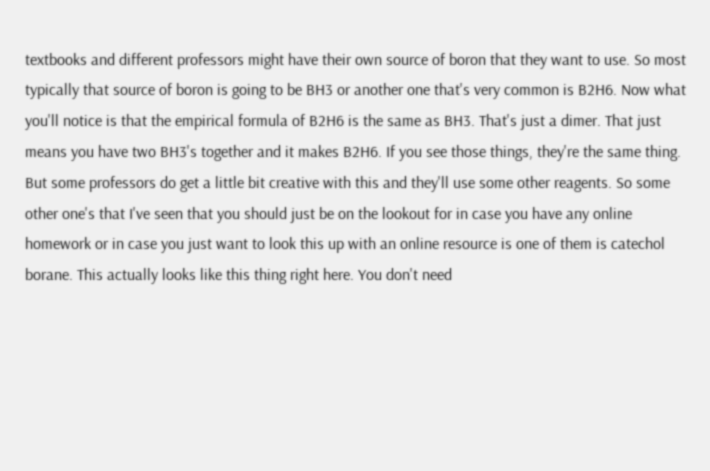textbooks and different professors might have their own source of boron that they want to use. So most typically that source of boron is going to be BH3 or another one that's very common is B2H6. Now what you'll notice is that the empirical formula of B2H6 is the same as BH3. That's just a dimer. That just means you have two BH3's together and it makes B2H6. If you see those things, they're the same thing.
But some professors do get a little bit creative with this and they'll use some other reagents. So some other one's that I've seen that you should just be on the lookout for in case you have any online homework or in case you just want to look this up with an online resource is one of them is catechol borane. This actually looks like this thing right here. You don't need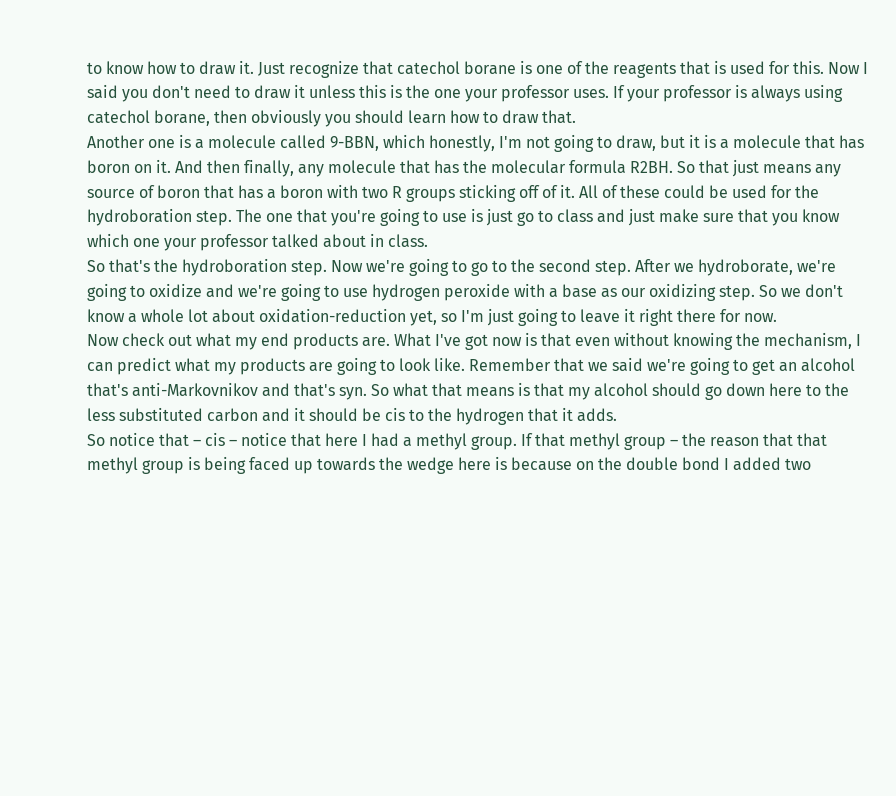to know how to draw it. Just recognize that catechol borane is one of the reagents that is used for this. Now I said you don't need to draw it unless this is the one your professor uses. If your professor is always using catechol borane, then obviously you should learn how to draw that.
Another one is a molecule called 9-BBN, which honestly, I'm not going to draw, but it is a molecule that has boron on it. And then finally, any molecule that has the molecular formula R2BH. So that just means any source of boron that has a boron with two R groups sticking off of it. All of these could be used for the hydroboration step. The one that you're going to use is just go to class and just make sure that you know which one your professor talked about in class.
So that's the hydroboration step. Now we're going to go to the second step. After we hydroborate, we're going to oxidize and we're going to use hydrogen peroxide with a base as our oxidizing step. So we don't know a whole lot about oxidation-reduction yet, so I'm just going to leave it right there for now.
Now check out what my end products are. What I've got now is that even without knowing the mechanism, I can predict what my products are going to look like. Remember that we said we're going to get an alcohol that's anti-Markovnikov and that's syn. So what that means is that my alcohol should go down here to the less substituted carbon and it should be cis to the hydrogen that it adds.
So notice that – cis – notice that here I had a methyl group. If that methyl group – the reason that that methyl group is being faced up towards the wedge here is because on the double bond I added two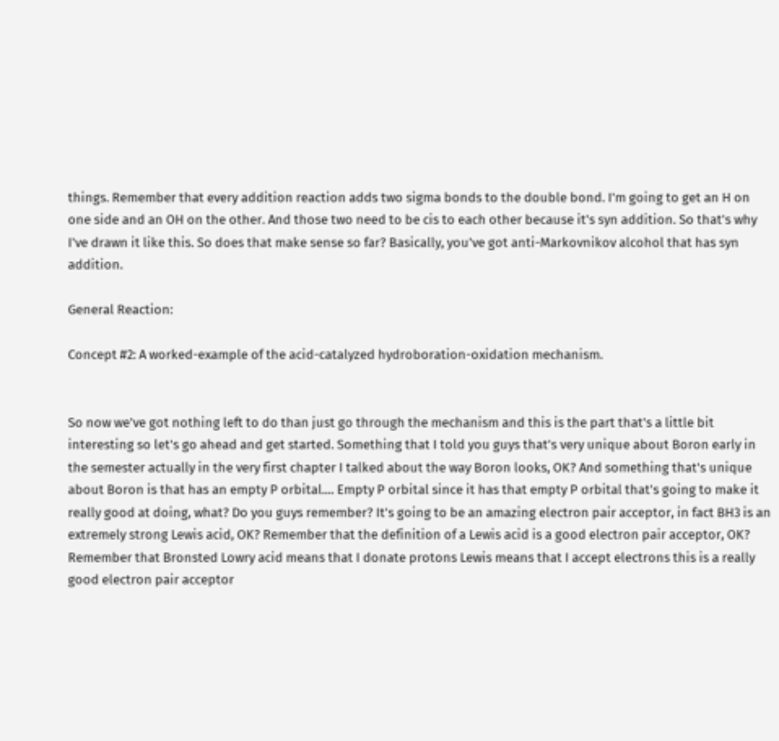things. Remember that every addition reaction adds two sigma bonds to the double bond. I'm going to get an H on one side and an OH on the other. And those two need to be cis to each other because it's syn addition. So that's why I've drawn it like this. So does that make sense so far? Basically, you've got anti-Markovnikov alcohol that has syn addition.

General Reaction:

Concept #2: A worked-example of the acid-catalyzed hydroboration-oxidation mechanism.


So now we've got nothing left to do than just go through the mechanism and this is the part that's a little bit interesting so let's go ahead and get started. Something that I told you guys that's very unique about Boron early in the semester actually in the very first chapter I talked about the way Boron looks, OK? And something that's unique about Boron is that has an empty P orbital.... Empty P orbital since it has that empty P orbital that's going to make it really good at doing, what? Do you guys remember? It's going to be an amazing electron pair acceptor, in fact BH3 is an extremely strong Lewis acid, OK? Remember that the definition of a Lewis acid is a good electron pair acceptor, OK? Remember that Bronsted Lowry acid means that I donate protons Lewis means that I accept electrons this is a really good electron pair acceptor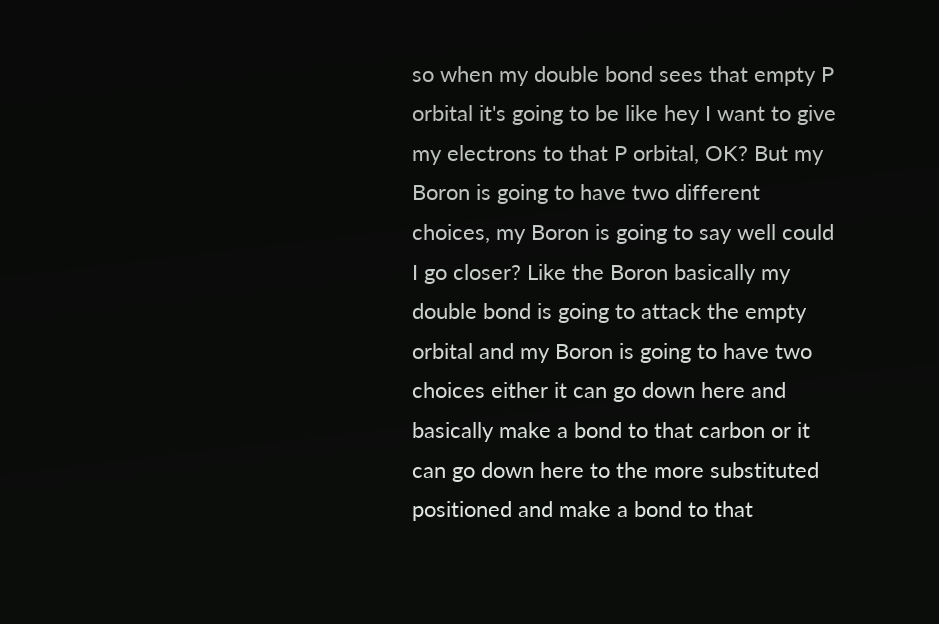so when my double bond sees that empty P orbital it's going to be like hey I want to give my electrons to that P orbital, OK? But my Boron is going to have two different choices, my Boron is going to say well could I go closer? Like the Boron basically my double bond is going to attack the empty orbital and my Boron is going to have two choices either it can go down here and basically make a bond to that carbon or it can go down here to the more substituted positioned and make a bond to that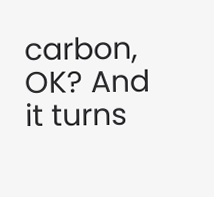carbon, OK? And it turns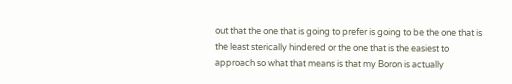out that the one that is going to prefer is going to be the one that is the least sterically hindered or the one that is the easiest to approach so what that means is that my Boron is actually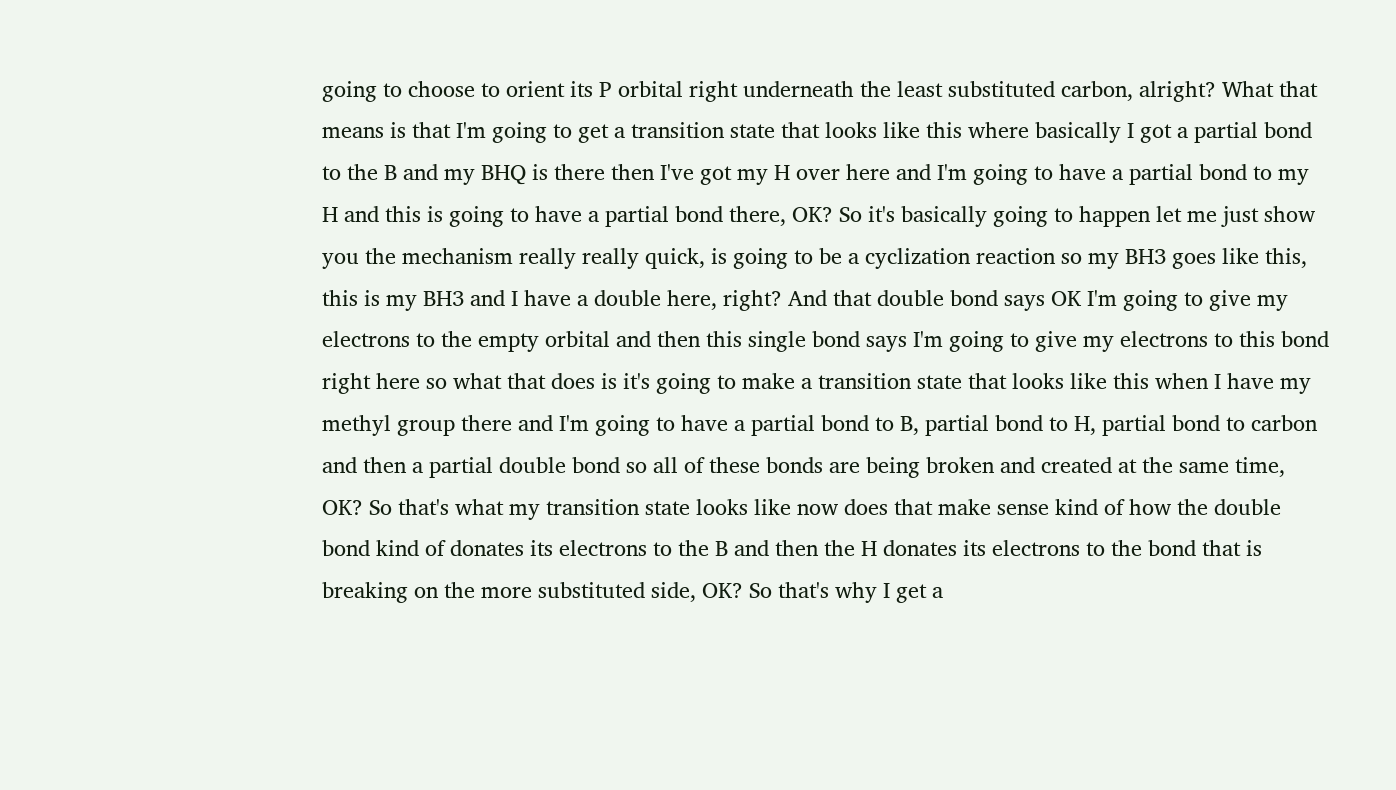going to choose to orient its P orbital right underneath the least substituted carbon, alright? What that means is that I'm going to get a transition state that looks like this where basically I got a partial bond to the B and my BHQ is there then I've got my H over here and I'm going to have a partial bond to my H and this is going to have a partial bond there, OK? So it's basically going to happen let me just show you the mechanism really really quick, is going to be a cyclization reaction so my BH3 goes like this, this is my BH3 and I have a double here, right? And that double bond says OK I'm going to give my electrons to the empty orbital and then this single bond says I'm going to give my electrons to this bond right here so what that does is it's going to make a transition state that looks like this when I have my methyl group there and I'm going to have a partial bond to B, partial bond to H, partial bond to carbon and then a partial double bond so all of these bonds are being broken and created at the same time, OK? So that's what my transition state looks like now does that make sense kind of how the double bond kind of donates its electrons to the B and then the H donates its electrons to the bond that is breaking on the more substituted side, OK? So that's why I get a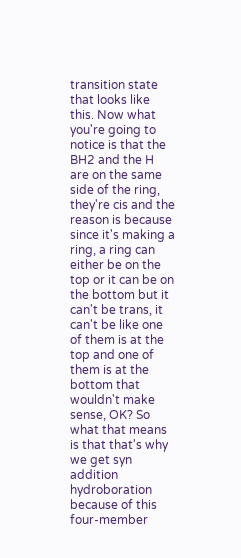transition state that looks like this. Now what you're going to notice is that the BH2 and the H are on the same side of the ring, they're cis and the reason is because since it's making a ring, a ring can either be on the top or it can be on the bottom but it can't be trans, it can't be like one of them is at the top and one of them is at the bottom that wouldn't make sense, OK? So what that means is that that's why we get syn addition hydroboration because of this four-member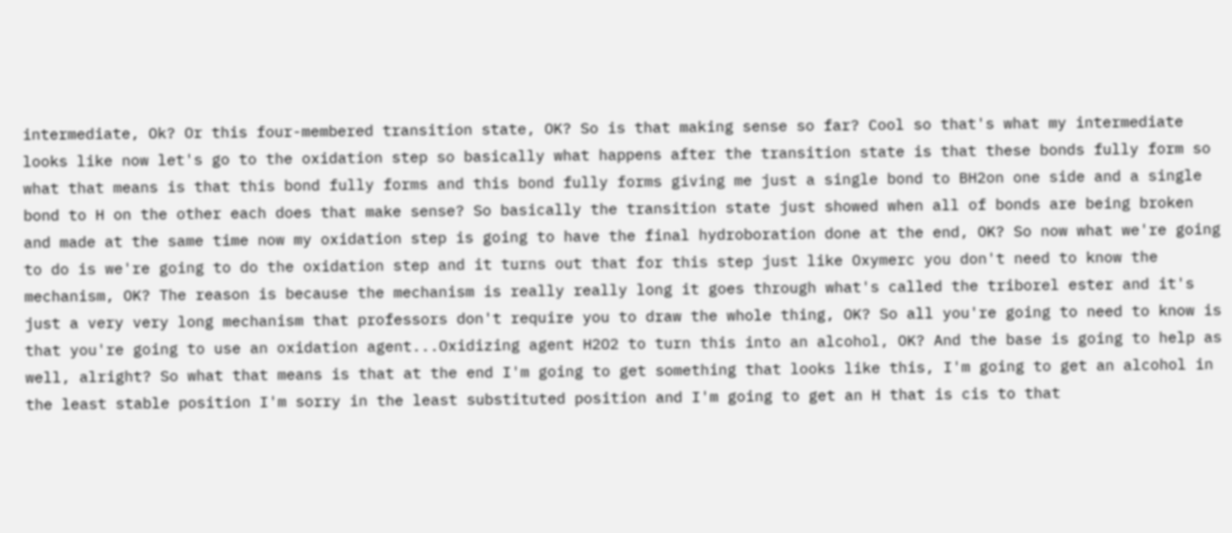intermediate, Ok? Or this four-membered transition state, OK? So is that making sense so far? Cool so that's what my intermediate looks like now let's go to the oxidation step so basically what happens after the transition state is that these bonds fully form so what that means is that this bond fully forms and this bond fully forms giving me just a single bond to BH2on one side and a single bond to H on the other each does that make sense? So basically the transition state just showed when all of bonds are being broken and made at the same time now my oxidation step is going to have the final hydroboration done at the end, OK? So now what we're going to do is we're going to do the oxidation step and it turns out that for this step just like Oxymerc you don't need to know the mechanism, OK? The reason is because the mechanism is really really long it goes through what's called the triborel ester and it's just a very very long mechanism that professors don't require you to draw the whole thing, OK? So all you're going to need to know is that you're going to use an oxidation agent...Oxidizing agent H2O2 to turn this into an alcohol, OK? And the base is going to help as well, alright? So what that means is that at the end I'm going to get something that looks like this, I'm going to get an alcohol in the least stable position I'm sorry in the least substituted position and I'm going to get an H that is cis to that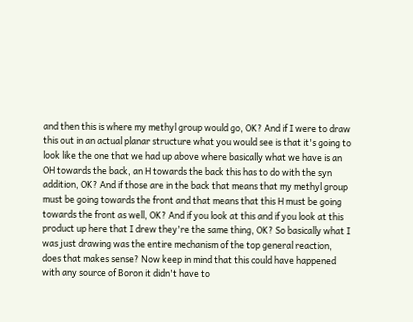and then this is where my methyl group would go, OK? And if I were to draw this out in an actual planar structure what you would see is that it's going to look like the one that we had up above where basically what we have is an OH towards the back, an H towards the back this has to do with the syn addition, OK? And if those are in the back that means that my methyl group must be going towards the front and that means that this H must be going towards the front as well, OK? And if you look at this and if you look at this product up here that I drew they're the same thing, OK? So basically what I was just drawing was the entire mechanism of the top general reaction, does that makes sense? Now keep in mind that this could have happened with any source of Boron it didn't have to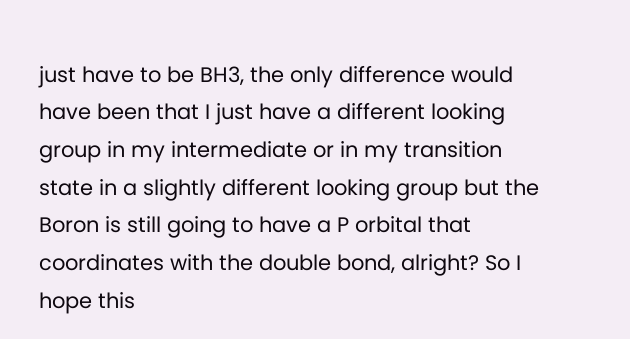just have to be BH3, the only difference would have been that I just have a different looking group in my intermediate or in my transition state in a slightly different looking group but the Boron is still going to have a P orbital that coordinates with the double bond, alright? So I hope this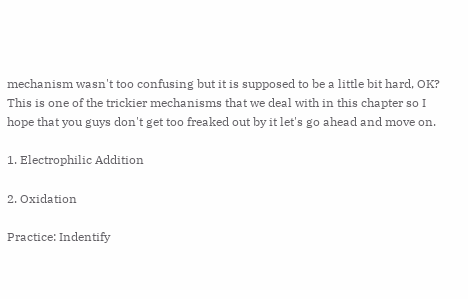mechanism wasn't too confusing but it is supposed to be a little bit hard, OK? This is one of the trickier mechanisms that we deal with in this chapter so I hope that you guys don't get too freaked out by it let's go ahead and move on.

1. Electrophilic Addition

2. Oxidation

Practice: Indentify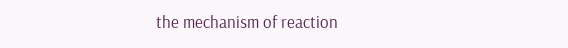the mechanism of reaction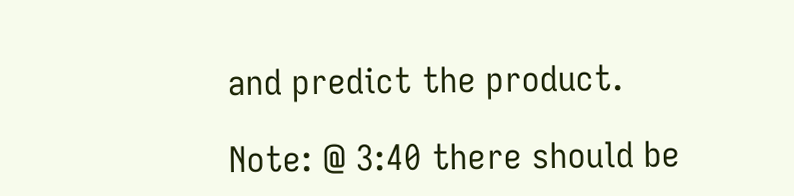and predict the product.

Note: @ 3:40 there should be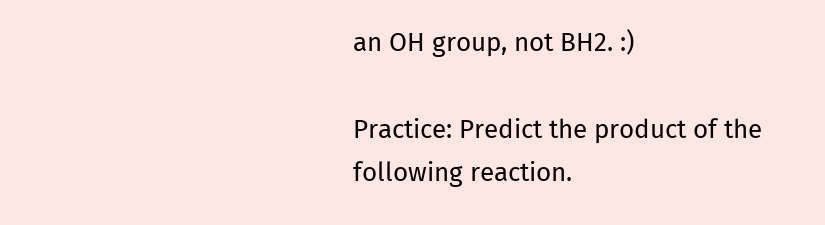an OH group, not BH2. :)

Practice: Predict the product of the following reaction.